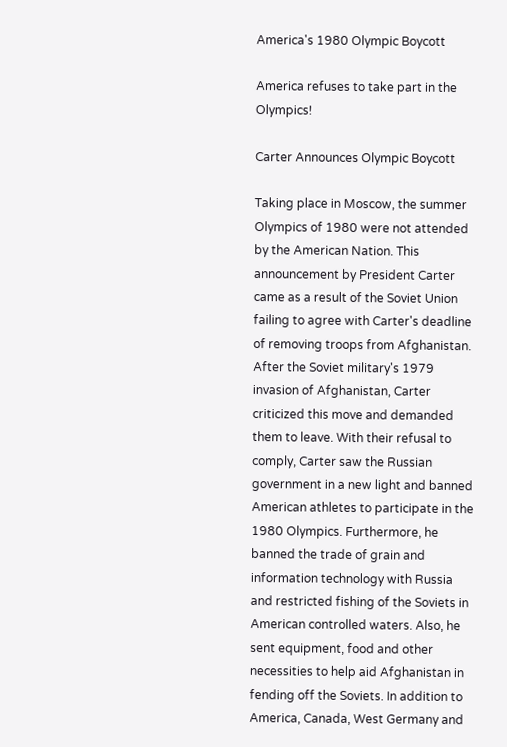America's 1980 Olympic Boycott

America refuses to take part in the Olympics!

Carter Announces Olympic Boycott

Taking place in Moscow, the summer Olympics of 1980 were not attended by the American Nation. This announcement by President Carter came as a result of the Soviet Union failing to agree with Carter's deadline of removing troops from Afghanistan. After the Soviet military's 1979 invasion of Afghanistan, Carter criticized this move and demanded them to leave. With their refusal to comply, Carter saw the Russian government in a new light and banned American athletes to participate in the 1980 Olympics. Furthermore, he banned the trade of grain and information technology with Russia and restricted fishing of the Soviets in American controlled waters. Also, he sent equipment, food and other necessities to help aid Afghanistan in fending off the Soviets. In addition to America, Canada, West Germany and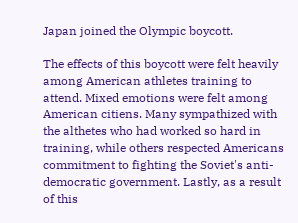Japan joined the Olympic boycott.

The effects of this boycott were felt heavily among American athletes training to attend. Mixed emotions were felt among American citiens. Many sympathized with the althetes who had worked so hard in training, while others respected Americans commitment to fighting the Soviet's anti-democratic government. Lastly, as a result of this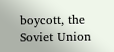boycott, the Soviet Union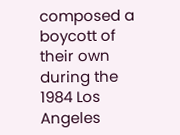composed a boycott of their own during the 1984 Los Angeles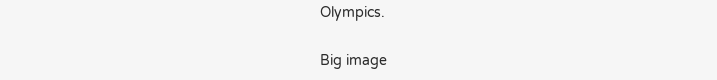Olympics.

Big image